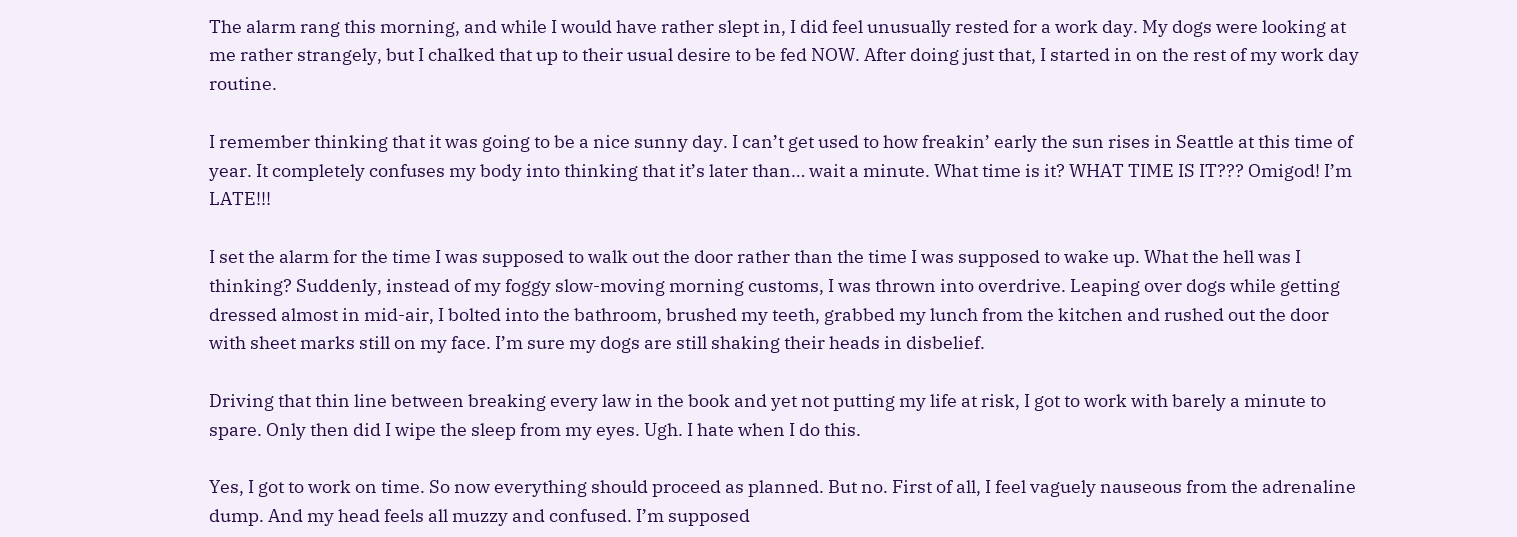The alarm rang this morning, and while I would have rather slept in, I did feel unusually rested for a work day. My dogs were looking at me rather strangely, but I chalked that up to their usual desire to be fed NOW. After doing just that, I started in on the rest of my work day routine.

I remember thinking that it was going to be a nice sunny day. I can’t get used to how freakin’ early the sun rises in Seattle at this time of year. It completely confuses my body into thinking that it’s later than… wait a minute. What time is it? WHAT TIME IS IT??? Omigod! I’m LATE!!!

I set the alarm for the time I was supposed to walk out the door rather than the time I was supposed to wake up. What the hell was I thinking? Suddenly, instead of my foggy slow-moving morning customs, I was thrown into overdrive. Leaping over dogs while getting dressed almost in mid-air, I bolted into the bathroom, brushed my teeth, grabbed my lunch from the kitchen and rushed out the door with sheet marks still on my face. I’m sure my dogs are still shaking their heads in disbelief.

Driving that thin line between breaking every law in the book and yet not putting my life at risk, I got to work with barely a minute to spare. Only then did I wipe the sleep from my eyes. Ugh. I hate when I do this.

Yes, I got to work on time. So now everything should proceed as planned. But no. First of all, I feel vaguely nauseous from the adrenaline dump. And my head feels all muzzy and confused. I’m supposed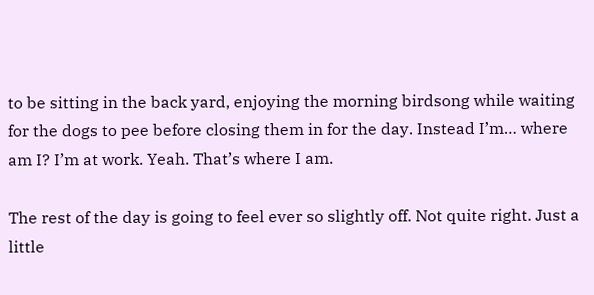to be sitting in the back yard, enjoying the morning birdsong while waiting for the dogs to pee before closing them in for the day. Instead I’m… where am I? I’m at work. Yeah. That’s where I am.

The rest of the day is going to feel ever so slightly off. Not quite right. Just a little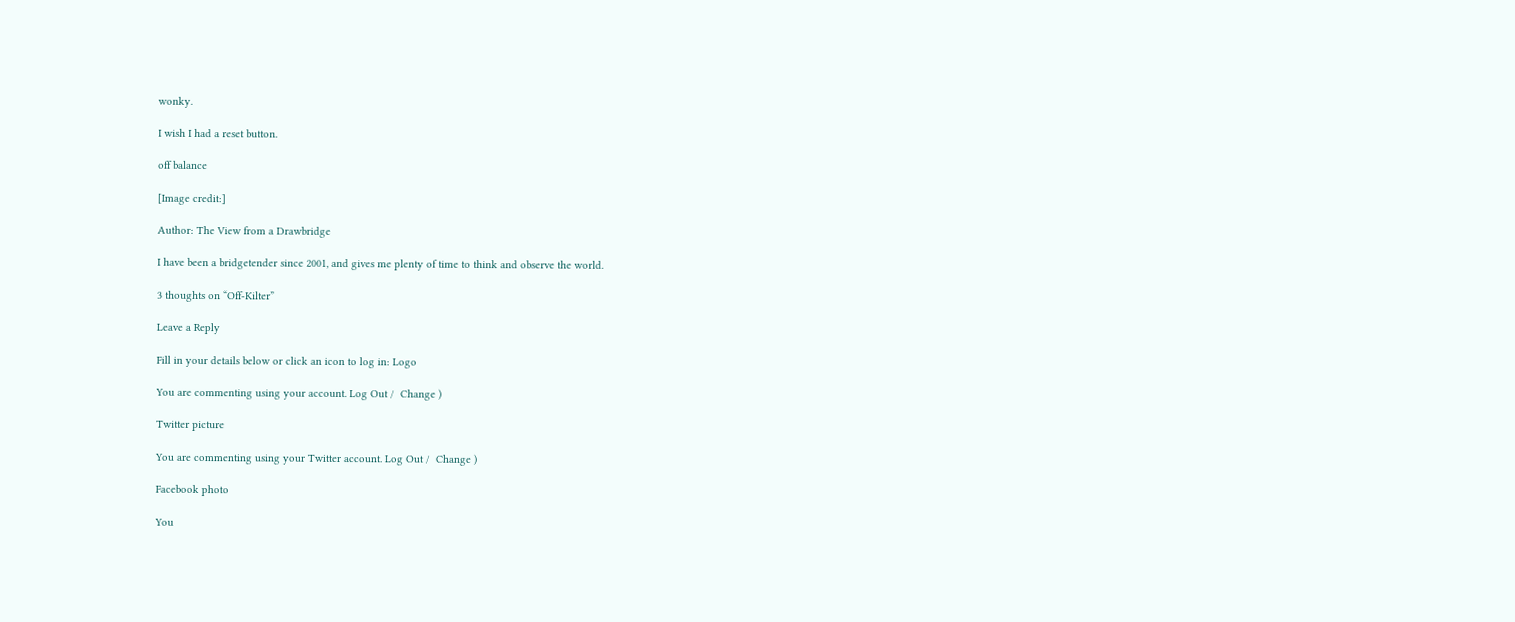wonky.

I wish I had a reset button.

off balance

[Image credit:]

Author: The View from a Drawbridge

I have been a bridgetender since 2001, and gives me plenty of time to think and observe the world.

3 thoughts on “Off-Kilter”

Leave a Reply

Fill in your details below or click an icon to log in: Logo

You are commenting using your account. Log Out /  Change )

Twitter picture

You are commenting using your Twitter account. Log Out /  Change )

Facebook photo

You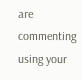are commenting using your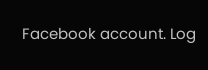Facebook account. Log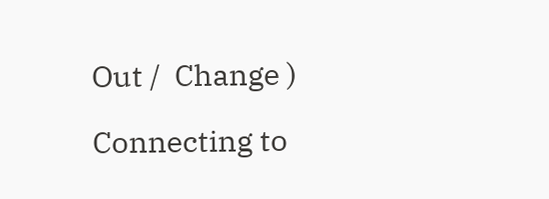Out /  Change )

Connecting to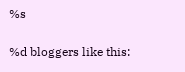%s

%d bloggers like this: